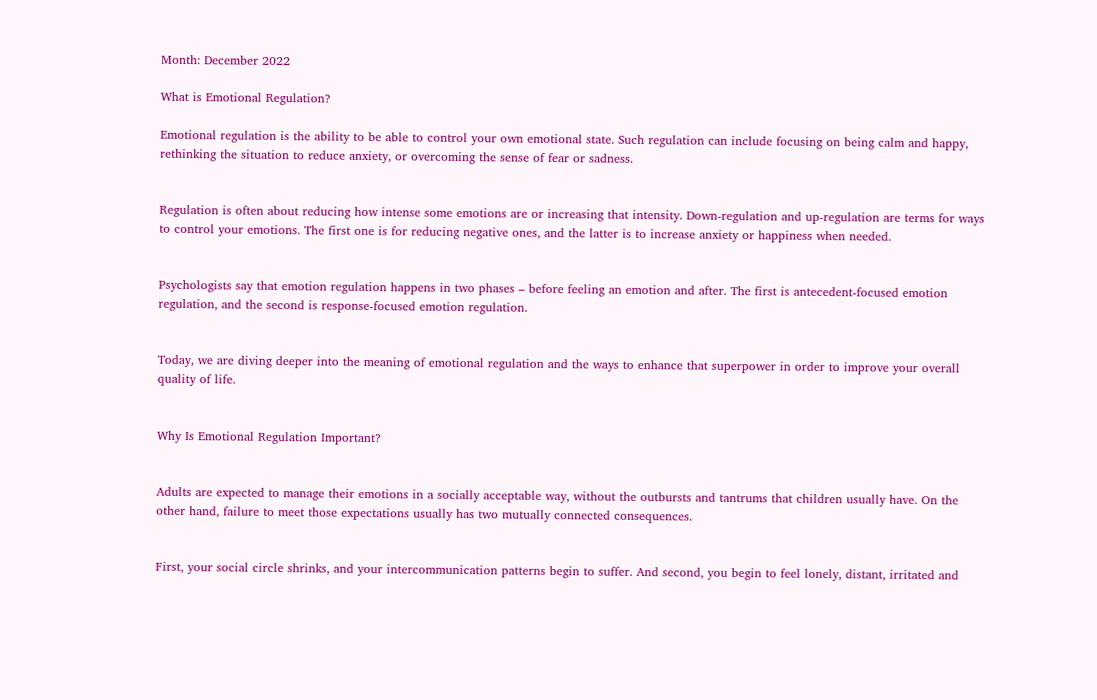Month: December 2022

What is Emotional Regulation?

Emotional regulation is the ability to be able to control your own emotional state. Such regulation can include focusing on being calm and happy, rethinking the situation to reduce anxiety, or overcoming the sense of fear or sadness.


Regulation is often about reducing how intense some emotions are or increasing that intensity. Down-regulation and up-regulation are terms for ways to control your emotions. The first one is for reducing negative ones, and the latter is to increase anxiety or happiness when needed.


Psychologists say that emotion regulation happens in two phases – before feeling an emotion and after. The first is antecedent-focused emotion regulation, and the second is response-focused emotion regulation.


Today, we are diving deeper into the meaning of emotional regulation and the ways to enhance that superpower in order to improve your overall quality of life.


Why Is Emotional Regulation Important?


Adults are expected to manage their emotions in a socially acceptable way, without the outbursts and tantrums that children usually have. On the other hand, failure to meet those expectations usually has two mutually connected consequences.


First, your social circle shrinks, and your intercommunication patterns begin to suffer. And second, you begin to feel lonely, distant, irritated and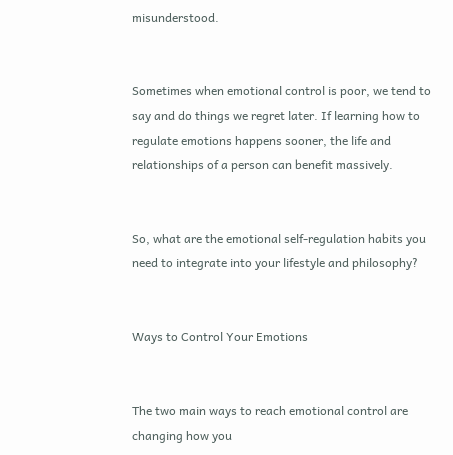misunderstood.


Sometimes when emotional control is poor, we tend to say and do things we regret later. If learning how to regulate emotions happens sooner, the life and relationships of a person can benefit massively.


So, what are the emotional self-regulation habits you need to integrate into your lifestyle and philosophy?


Ways to Control Your Emotions


The two main ways to reach emotional control are changing how you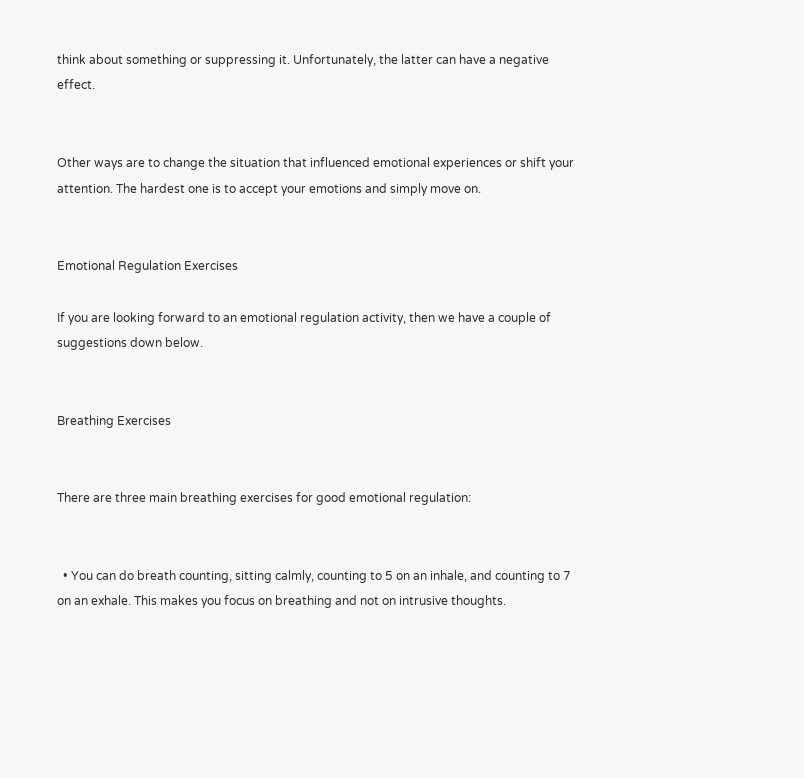think about something or suppressing it. Unfortunately, the latter can have a negative effect.


Other ways are to change the situation that influenced emotional experiences or shift your attention. The hardest one is to accept your emotions and simply move on.


Emotional Regulation Exercises

If you are looking forward to an emotional regulation activity, then we have a couple of suggestions down below.


Breathing Exercises


There are three main breathing exercises for good emotional regulation:


  • You can do breath counting, sitting calmly, counting to 5 on an inhale, and counting to 7 on an exhale. This makes you focus on breathing and not on intrusive thoughts.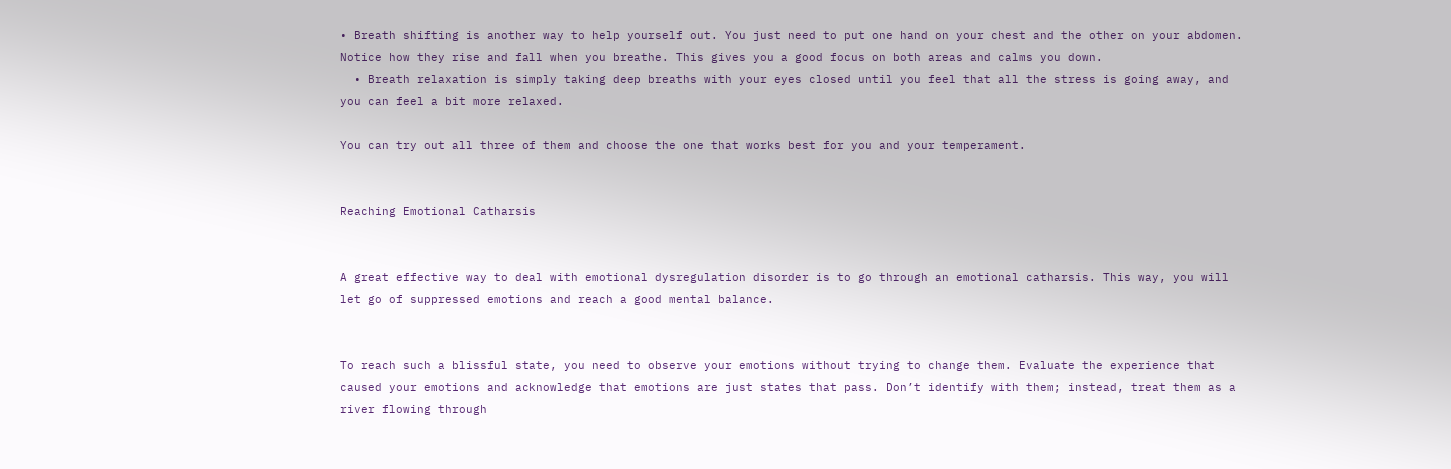• Breath shifting is another way to help yourself out. You just need to put one hand on your chest and the other on your abdomen. Notice how they rise and fall when you breathe. This gives you a good focus on both areas and calms you down.
  • Breath relaxation is simply taking deep breaths with your eyes closed until you feel that all the stress is going away, and you can feel a bit more relaxed.

You can try out all three of them and choose the one that works best for you and your temperament.


Reaching Emotional Catharsis


A great effective way to deal with emotional dysregulation disorder is to go through an emotional catharsis. This way, you will let go of suppressed emotions and reach a good mental balance.


To reach such a blissful state, you need to observe your emotions without trying to change them. Evaluate the experience that caused your emotions and acknowledge that emotions are just states that pass. Don’t identify with them; instead, treat them as a river flowing through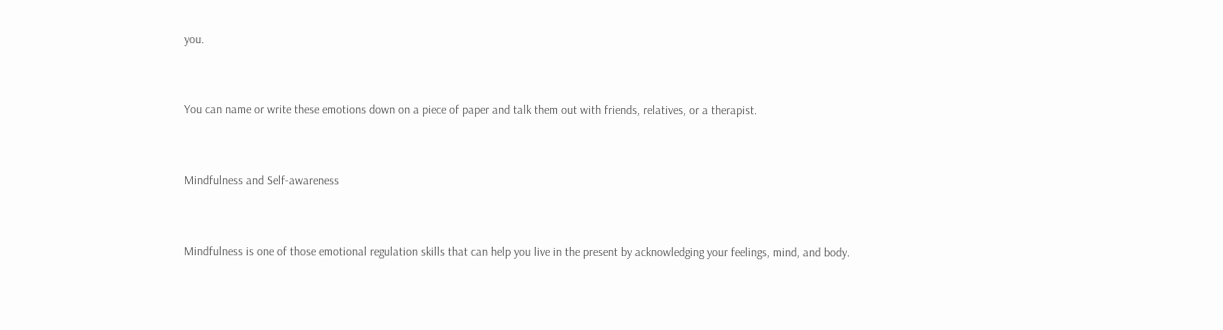you.


You can name or write these emotions down on a piece of paper and talk them out with friends, relatives, or a therapist.


Mindfulness and Self-awareness


Mindfulness is one of those emotional regulation skills that can help you live in the present by acknowledging your feelings, mind, and body.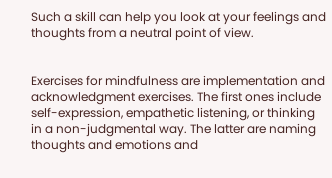Such a skill can help you look at your feelings and thoughts from a neutral point of view.


Exercises for mindfulness are implementation and acknowledgment exercises. The first ones include self-expression, empathetic listening, or thinking in a non-judgmental way. The latter are naming thoughts and emotions and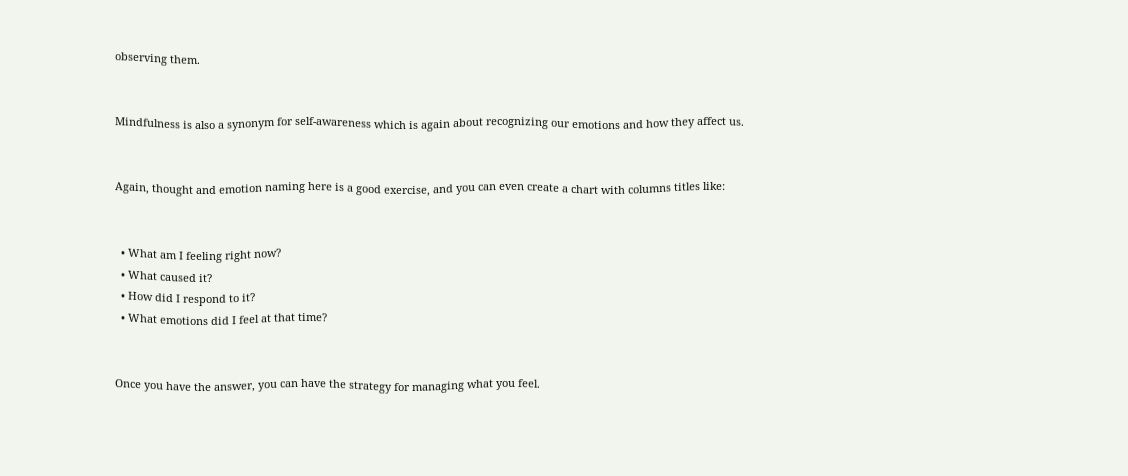observing them.


Mindfulness is also a synonym for self-awareness which is again about recognizing our emotions and how they affect us.


Again, thought and emotion naming here is a good exercise, and you can even create a chart with columns titles like:


  • What am I feeling right now?
  • What caused it?
  • How did I respond to it?
  • What emotions did I feel at that time?


Once you have the answer, you can have the strategy for managing what you feel.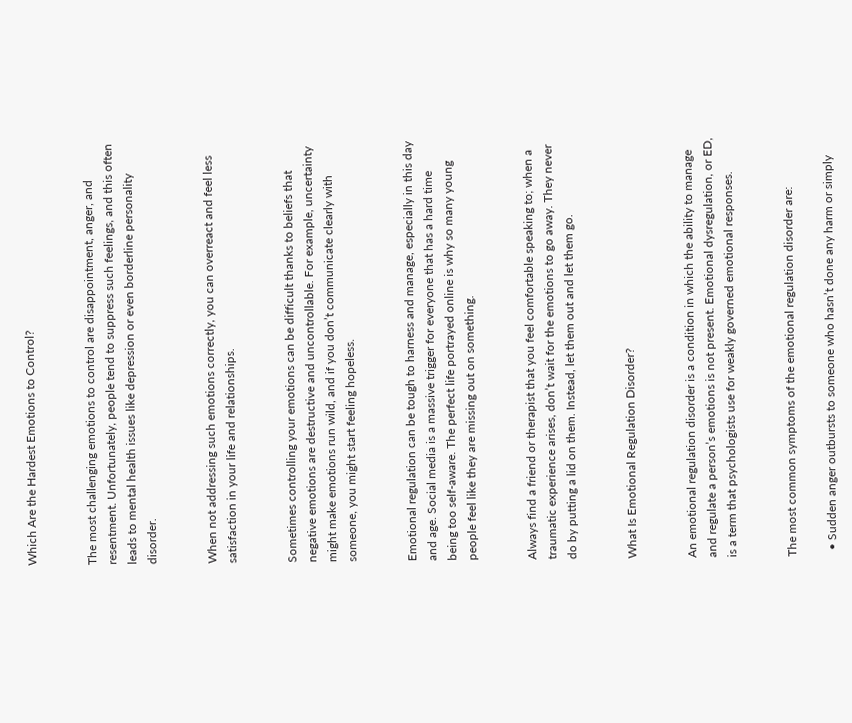Which Are the Hardest Emotions to Control?


The most challenging emotions to control are disappointment, anger, and resentment. Unfortunately, people tend to suppress such feelings, and this often leads to mental health issues like depression or even borderline personality disorder.


When not addressing such emotions correctly, you can overreact and feel less satisfaction in your life and relationships.


Sometimes controlling your emotions can be difficult thanks to beliefs that negative emotions are destructive and uncontrollable. For example, uncertainty might make emotions run wild, and if you don’t communicate clearly with someone, you might start feeling hopeless.


Emotional regulation can be tough to harness and manage, especially in this day and age. Social media is a massive trigger for everyone that has a hard time being too self-aware. The perfect life portrayed online is why so many young people feel like they are missing out on something.


Always find a friend or therapist that you feel comfortable speaking to; when a traumatic experience arises, don’t wait for the emotions to go away. They never do by putting a lid on them. Instead, let them out and let them go.


What Is Emotional Regulation Disorder?


An emotional regulation disorder is a condition in which the ability to manage and regulate a person’s emotions is not present. Emotional dysregulation, or ED, is a term that psychologists use for weakly governed emotional responses.


The most common symptoms of the emotional regulation disorder are:

  • Sudden anger outbursts to someone who hasn’t done any harm or simply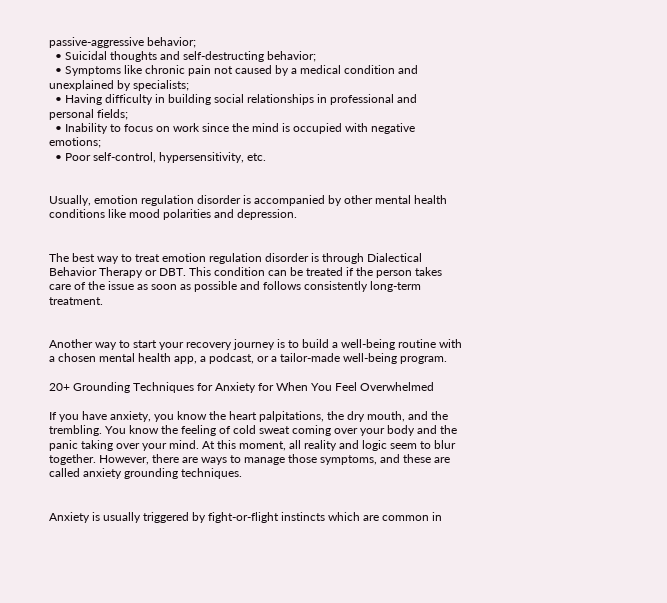passive-aggressive behavior;
  • Suicidal thoughts and self-destructing behavior;
  • Symptoms like chronic pain not caused by a medical condition and unexplained by specialists;
  • Having difficulty in building social relationships in professional and personal fields;
  • Inability to focus on work since the mind is occupied with negative emotions;
  • Poor self-control, hypersensitivity, etc.


Usually, emotion regulation disorder is accompanied by other mental health conditions like mood polarities and depression.


The best way to treat emotion regulation disorder is through Dialectical Behavior Therapy or DBT. This condition can be treated if the person takes care of the issue as soon as possible and follows consistently long-term treatment.


Another way to start your recovery journey is to build a well-being routine with a chosen mental health app, a podcast, or a tailor-made well-being program.

20+ Grounding Techniques for Anxiety for When You Feel Overwhelmed

If you have anxiety, you know the heart palpitations, the dry mouth, and the trembling. You know the feeling of cold sweat coming over your body and the panic taking over your mind. At this moment, all reality and logic seem to blur together. However, there are ways to manage those symptoms, and these are called anxiety grounding techniques.


Anxiety is usually triggered by fight-or-flight instincts which are common in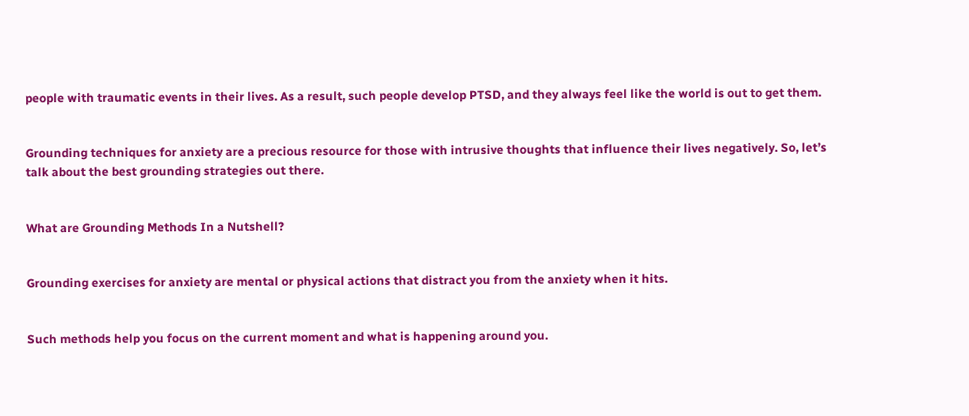people with traumatic events in their lives. As a result, such people develop PTSD, and they always feel like the world is out to get them.


Grounding techniques for anxiety are a precious resource for those with intrusive thoughts that influence their lives negatively. So, let’s talk about the best grounding strategies out there.


What are Grounding Methods In a Nutshell?


Grounding exercises for anxiety are mental or physical actions that distract you from the anxiety when it hits.


Such methods help you focus on the current moment and what is happening around you.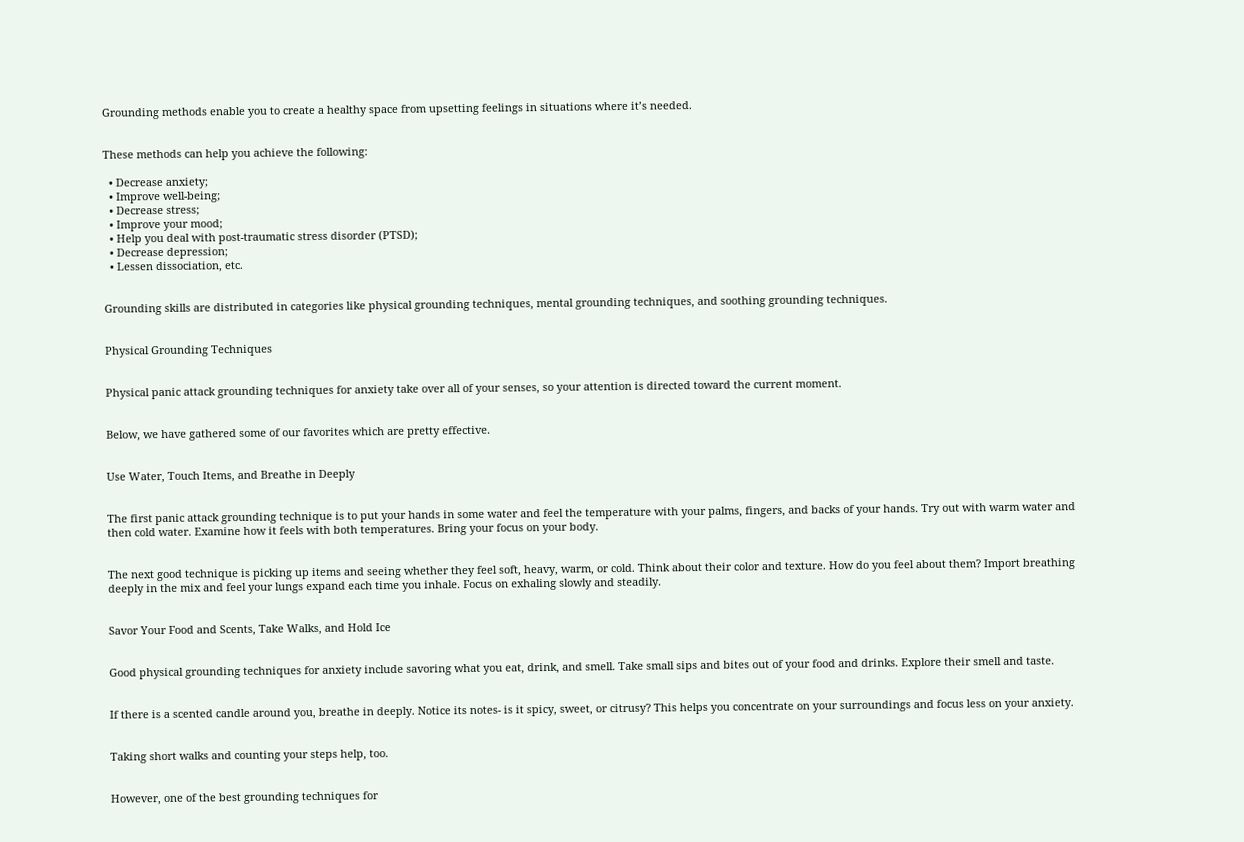Grounding methods enable you to create a healthy space from upsetting feelings in situations where it’s needed.


These methods can help you achieve the following:

  • Decrease anxiety;
  • Improve well-being;
  • Decrease stress;
  • Improve your mood;
  • Help you deal with post-traumatic stress disorder (PTSD);
  • Decrease depression;
  • Lessen dissociation, etc.


Grounding skills are distributed in categories like physical grounding techniques, mental grounding techniques, and soothing grounding techniques.


Physical Grounding Techniques


Physical panic attack grounding techniques for anxiety take over all of your senses, so your attention is directed toward the current moment.


Below, we have gathered some of our favorites which are pretty effective.


Use Water, Touch Items, and Breathe in Deeply


The first panic attack grounding technique is to put your hands in some water and feel the temperature with your palms, fingers, and backs of your hands. Try out with warm water and then cold water. Examine how it feels with both temperatures. Bring your focus on your body.


The next good technique is picking up items and seeing whether they feel soft, heavy, warm, or cold. Think about their color and texture. How do you feel about them? Import breathing deeply in the mix and feel your lungs expand each time you inhale. Focus on exhaling slowly and steadily.


Savor Your Food and Scents, Take Walks, and Hold Ice


Good physical grounding techniques for anxiety include savoring what you eat, drink, and smell. Take small sips and bites out of your food and drinks. Explore their smell and taste.


If there is a scented candle around you, breathe in deeply. Notice its notes- is it spicy, sweet, or citrusy? This helps you concentrate on your surroundings and focus less on your anxiety.


Taking short walks and counting your steps help, too.


However, one of the best grounding techniques for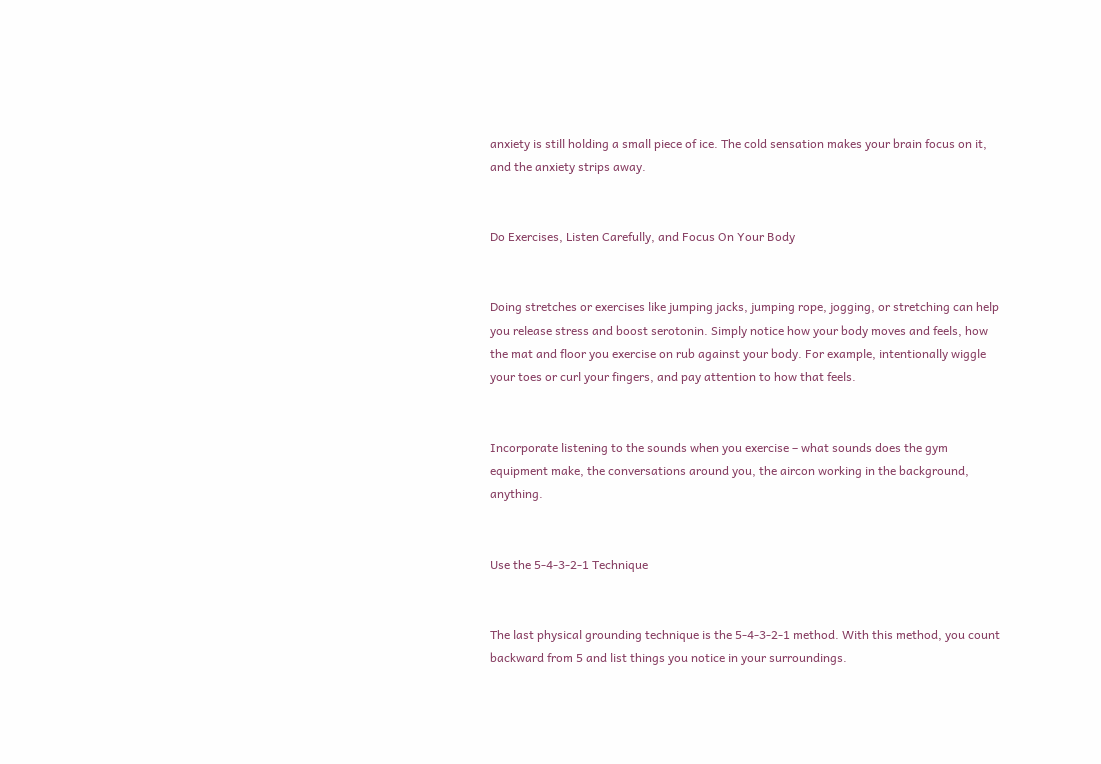anxiety is still holding a small piece of ice. The cold sensation makes your brain focus on it, and the anxiety strips away.


Do Exercises, Listen Carefully, and Focus On Your Body


Doing stretches or exercises like jumping jacks, jumping rope, jogging, or stretching can help you release stress and boost serotonin. Simply notice how your body moves and feels, how the mat and floor you exercise on rub against your body. For example, intentionally wiggle your toes or curl your fingers, and pay attention to how that feels.


Incorporate listening to the sounds when you exercise – what sounds does the gym equipment make, the conversations around you, the aircon working in the background, anything.


Use the 5-4-3-2-1 Technique


The last physical grounding technique is the 5-4-3-2-1 method. With this method, you count backward from 5 and list things you notice in your surroundings.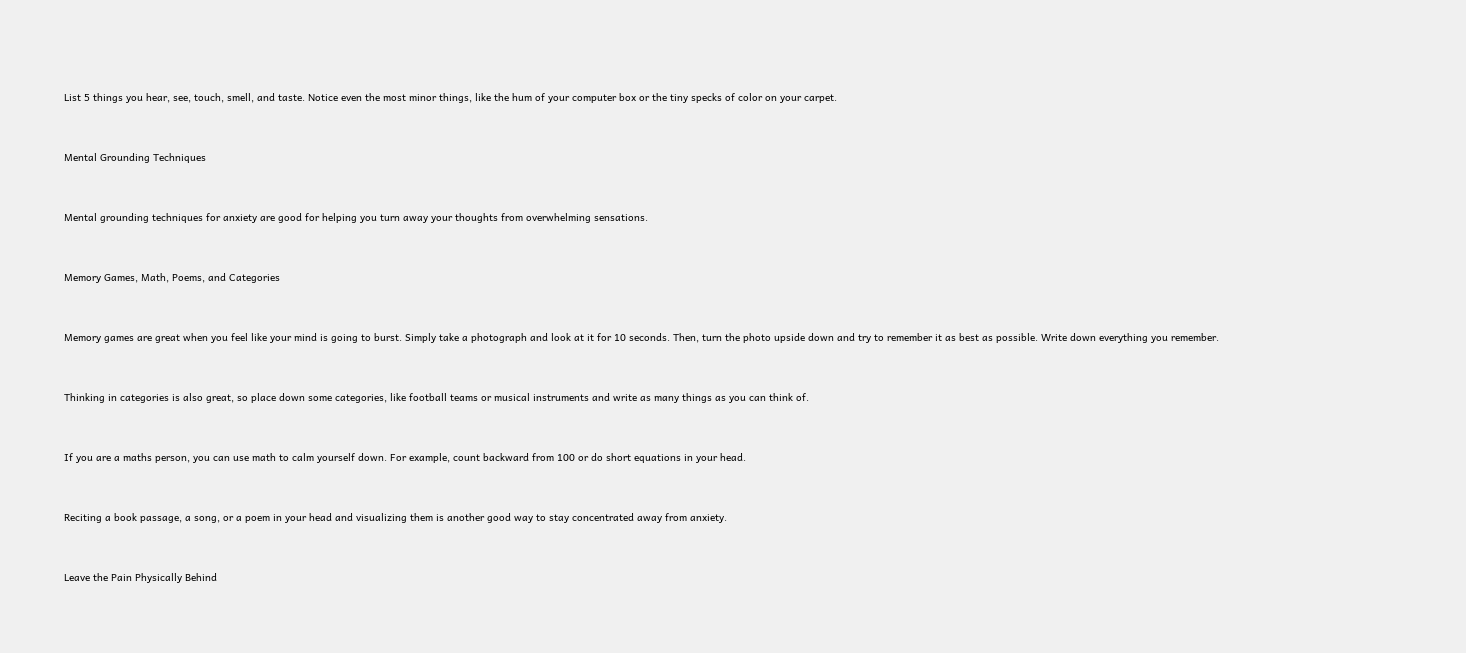List 5 things you hear, see, touch, smell, and taste. Notice even the most minor things, like the hum of your computer box or the tiny specks of color on your carpet.


Mental Grounding Techniques


Mental grounding techniques for anxiety are good for helping you turn away your thoughts from overwhelming sensations.


Memory Games, Math, Poems, and Categories


Memory games are great when you feel like your mind is going to burst. Simply take a photograph and look at it for 10 seconds. Then, turn the photo upside down and try to remember it as best as possible. Write down everything you remember.


Thinking in categories is also great, so place down some categories, like football teams or musical instruments and write as many things as you can think of.


If you are a maths person, you can use math to calm yourself down. For example, count backward from 100 or do short equations in your head.


Reciting a book passage, a song, or a poem in your head and visualizing them is another good way to stay concentrated away from anxiety.


Leave the Pain Physically Behind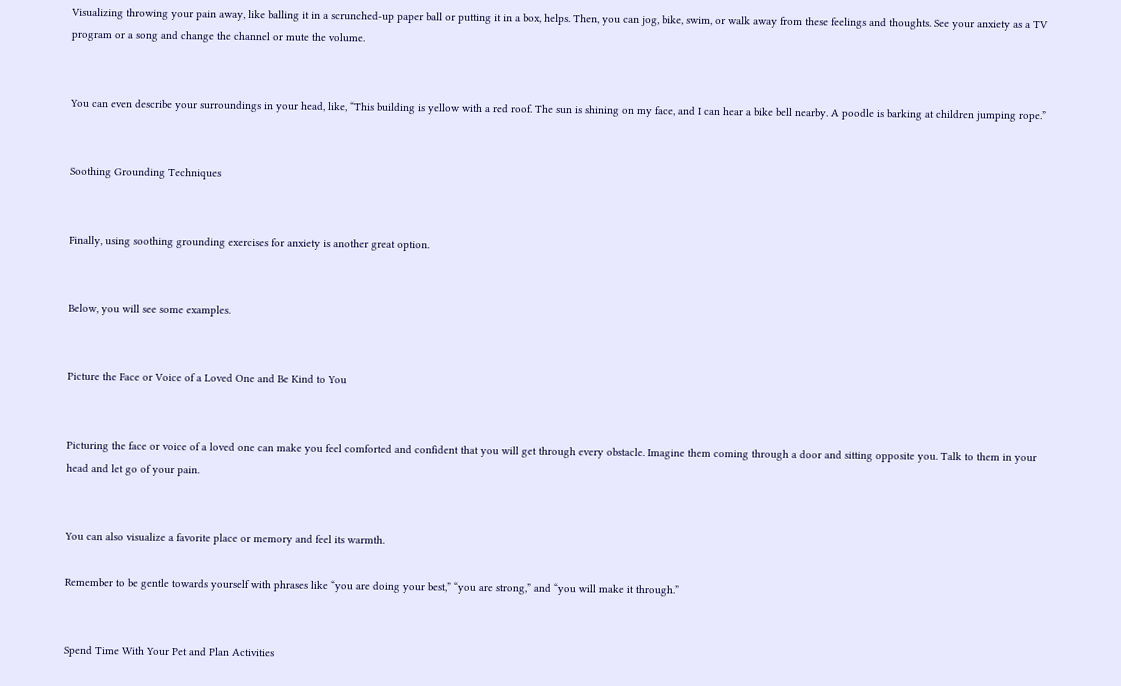Visualizing throwing your pain away, like balling it in a scrunched-up paper ball or putting it in a box, helps. Then, you can jog, bike, swim, or walk away from these feelings and thoughts. See your anxiety as a TV program or a song and change the channel or mute the volume.


You can even describe your surroundings in your head, like, “This building is yellow with a red roof. The sun is shining on my face, and I can hear a bike bell nearby. A poodle is barking at children jumping rope.”


Soothing Grounding Techniques


Finally, using soothing grounding exercises for anxiety is another great option.


Below, you will see some examples.


Picture the Face or Voice of a Loved One and Be Kind to You


Picturing the face or voice of a loved one can make you feel comforted and confident that you will get through every obstacle. Imagine them coming through a door and sitting opposite you. Talk to them in your head and let go of your pain.


You can also visualize a favorite place or memory and feel its warmth.

Remember to be gentle towards yourself with phrases like “you are doing your best,” “you are strong,” and “you will make it through.”


Spend Time With Your Pet and Plan Activities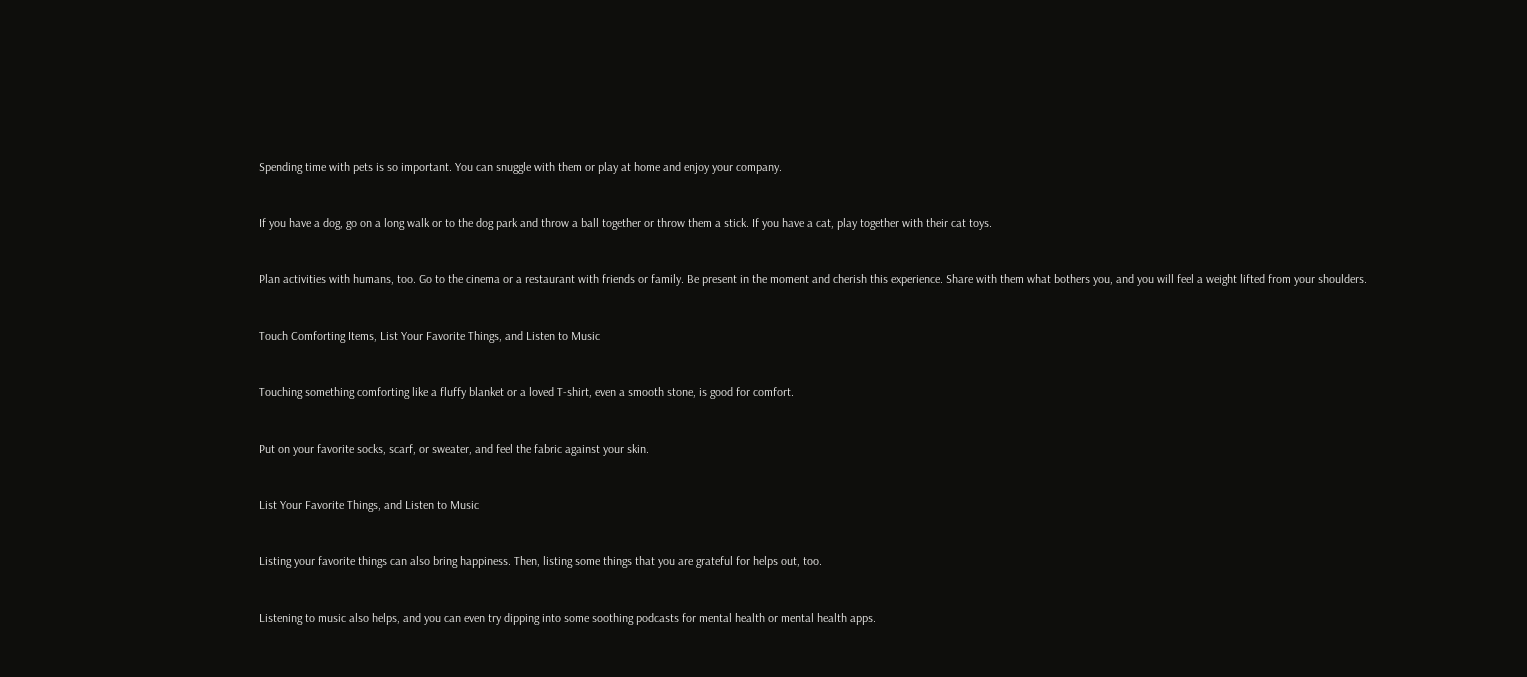Spending time with pets is so important. You can snuggle with them or play at home and enjoy your company.


If you have a dog, go on a long walk or to the dog park and throw a ball together or throw them a stick. If you have a cat, play together with their cat toys.


Plan activities with humans, too. Go to the cinema or a restaurant with friends or family. Be present in the moment and cherish this experience. Share with them what bothers you, and you will feel a weight lifted from your shoulders.


Touch Comforting Items, List Your Favorite Things, and Listen to Music


Touching something comforting like a fluffy blanket or a loved T-shirt, even a smooth stone, is good for comfort.


Put on your favorite socks, scarf, or sweater, and feel the fabric against your skin.


List Your Favorite Things, and Listen to Music


Listing your favorite things can also bring happiness. Then, listing some things that you are grateful for helps out, too.


Listening to music also helps, and you can even try dipping into some soothing podcasts for mental health or mental health apps.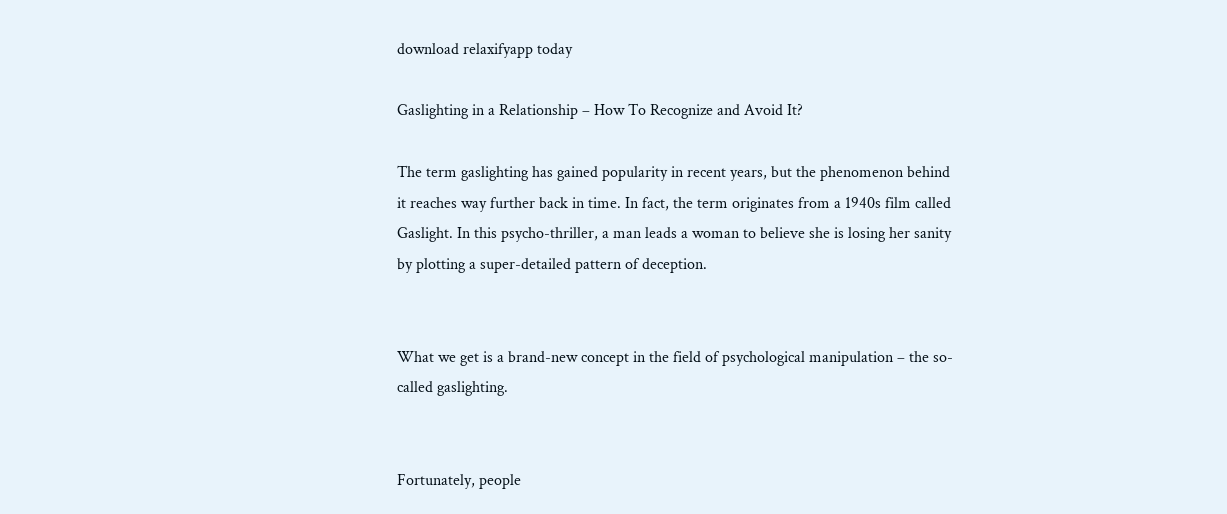download relaxifyapp today

Gaslighting in a Relationship – How To Recognize and Avoid It?

The term gaslighting has gained popularity in recent years, but the phenomenon behind it reaches way further back in time. In fact, the term originates from a 1940s film called Gaslight. In this psycho-thriller, a man leads a woman to believe she is losing her sanity by plotting a super-detailed pattern of deception.


What we get is a brand-new concept in the field of psychological manipulation – the so-called gaslighting.


Fortunately, people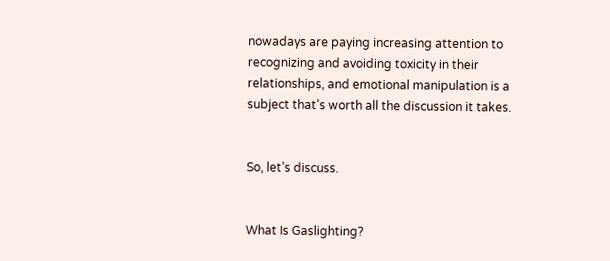nowadays are paying increasing attention to recognizing and avoiding toxicity in their relationships, and emotional manipulation is a subject that’s worth all the discussion it takes.


So, let’s discuss.


What Is Gaslighting?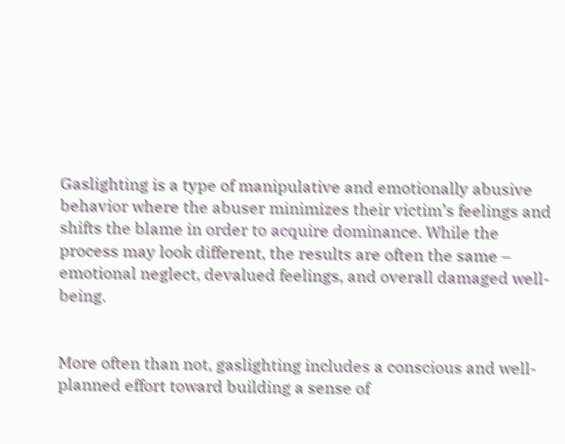Gaslighting is a type of manipulative and emotionally abusive behavior where the abuser minimizes their victim’s feelings and shifts the blame in order to acquire dominance. While the process may look different, the results are often the same – emotional neglect, devalued feelings, and overall damaged well-being.


More often than not, gaslighting includes a conscious and well-planned effort toward building a sense of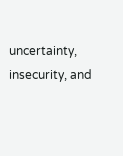uncertainty, insecurity, and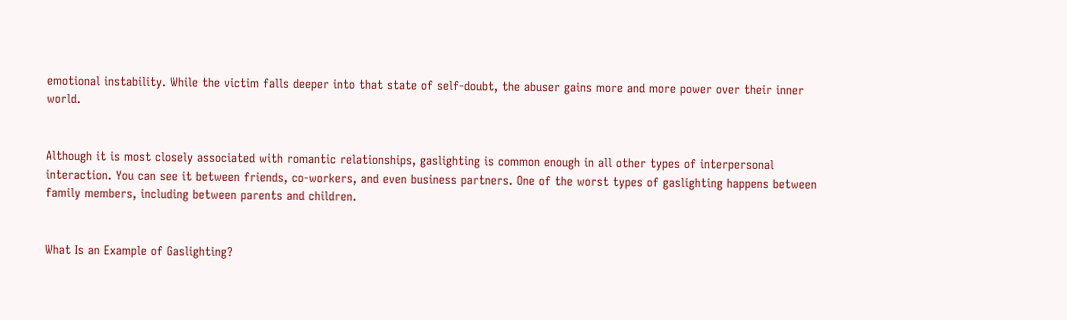emotional instability. While the victim falls deeper into that state of self-doubt, the abuser gains more and more power over their inner world.


Although it is most closely associated with romantic relationships, gaslighting is common enough in all other types of interpersonal interaction. You can see it between friends, co-workers, and even business partners. One of the worst types of gaslighting happens between family members, including between parents and children.


What Is an Example of Gaslighting?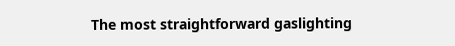The most straightforward gaslighting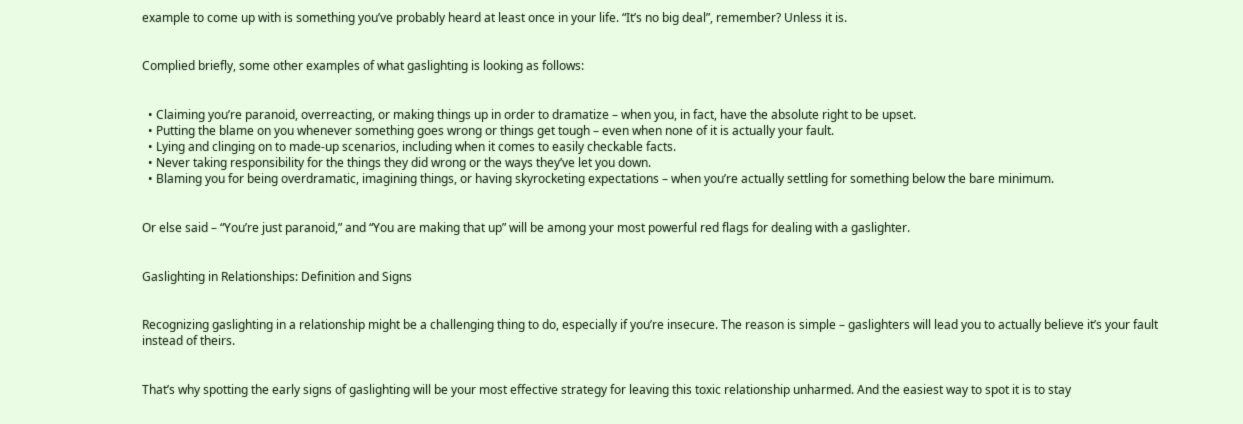example to come up with is something you’ve probably heard at least once in your life. “It’s no big deal”, remember? Unless it is.


Complied briefly, some other examples of what gaslighting is looking as follows:


  • Claiming you’re paranoid, overreacting, or making things up in order to dramatize – when you, in fact, have the absolute right to be upset.
  • Putting the blame on you whenever something goes wrong or things get tough – even when none of it is actually your fault.
  • Lying and clinging on to made-up scenarios, including when it comes to easily checkable facts.
  • Never taking responsibility for the things they did wrong or the ways they’ve let you down.
  • Blaming you for being overdramatic, imagining things, or having skyrocketing expectations – when you’re actually settling for something below the bare minimum.


Or else said – “You’re just paranoid,” and “You are making that up” will be among your most powerful red flags for dealing with a gaslighter.


Gaslighting in Relationships: Definition and Signs


Recognizing gaslighting in a relationship might be a challenging thing to do, especially if you’re insecure. The reason is simple – gaslighters will lead you to actually believe it’s your fault instead of theirs.


That’s why spotting the early signs of gaslighting will be your most effective strategy for leaving this toxic relationship unharmed. And the easiest way to spot it is to stay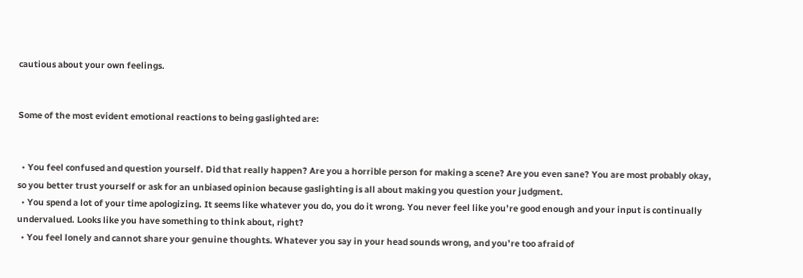cautious about your own feelings.


Some of the most evident emotional reactions to being gaslighted are:


  • You feel confused and question yourself. Did that really happen? Are you a horrible person for making a scene? Are you even sane? You are most probably okay, so you better trust yourself or ask for an unbiased opinion because gaslighting is all about making you question your judgment.
  • You spend a lot of your time apologizing. It seems like whatever you do, you do it wrong. You never feel like you’re good enough and your input is continually undervalued. Looks like you have something to think about, right?
  • You feel lonely and cannot share your genuine thoughts. Whatever you say in your head sounds wrong, and you’re too afraid of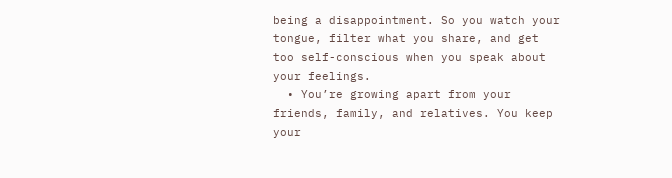being a disappointment. So you watch your tongue, filter what you share, and get too self-conscious when you speak about your feelings.
  • You’re growing apart from your friends, family, and relatives. You keep your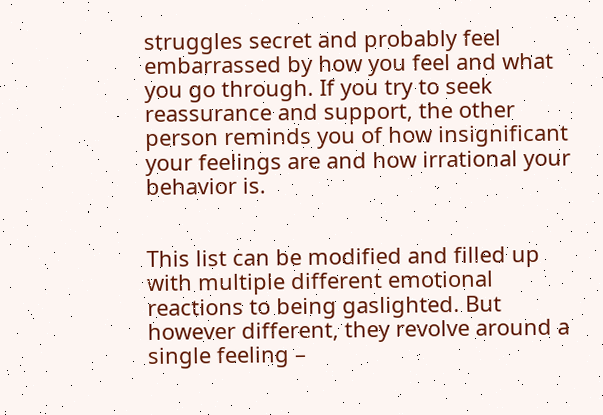struggles secret and probably feel embarrassed by how you feel and what you go through. If you try to seek reassurance and support, the other person reminds you of how insignificant your feelings are and how irrational your behavior is.


This list can be modified and filled up with multiple different emotional reactions to being gaslighted. But however different, they revolve around a single feeling –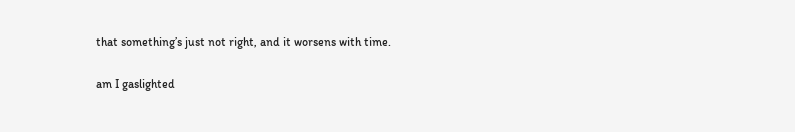that something’s just not right, and it worsens with time.

am I gaslighted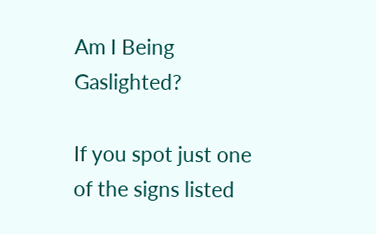Am I Being Gaslighted?

If you spot just one of the signs listed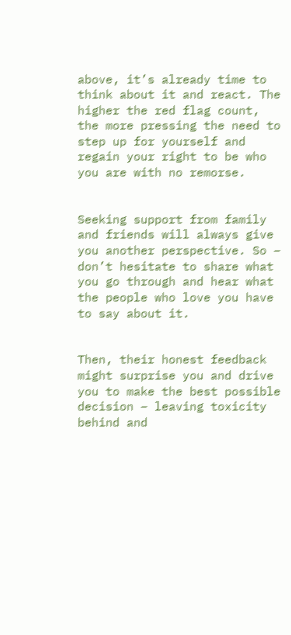above, it’s already time to think about it and react. The higher the red flag count, the more pressing the need to step up for yourself and regain your right to be who you are with no remorse.


Seeking support from family and friends will always give you another perspective. So – don’t hesitate to share what you go through and hear what the people who love you have to say about it.


Then, their honest feedback might surprise you and drive you to make the best possible decision – leaving toxicity behind and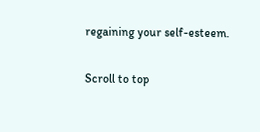regaining your self-esteem.

Scroll to top